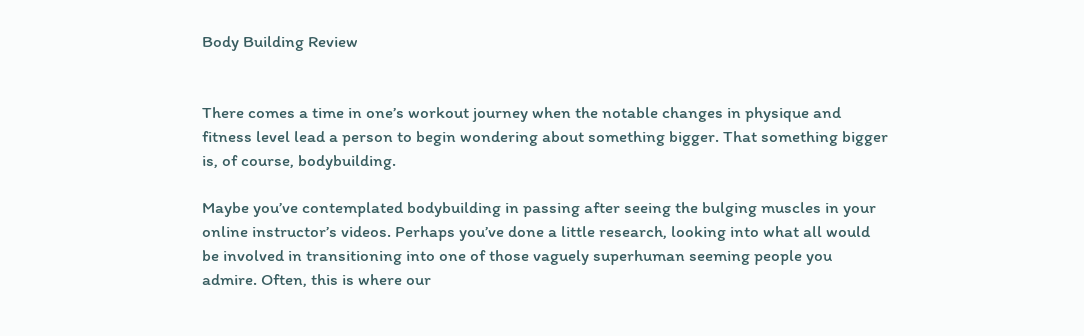Body Building Review


There comes a time in one’s workout journey when the notable changes in physique and fitness level lead a person to begin wondering about something bigger. That something bigger is, of course, bodybuilding.

Maybe you’ve contemplated bodybuilding in passing after seeing the bulging muscles in your online instructor’s videos. Perhaps you’ve done a little research, looking into what all would be involved in transitioning into one of those vaguely superhuman seeming people you admire. Often, this is where our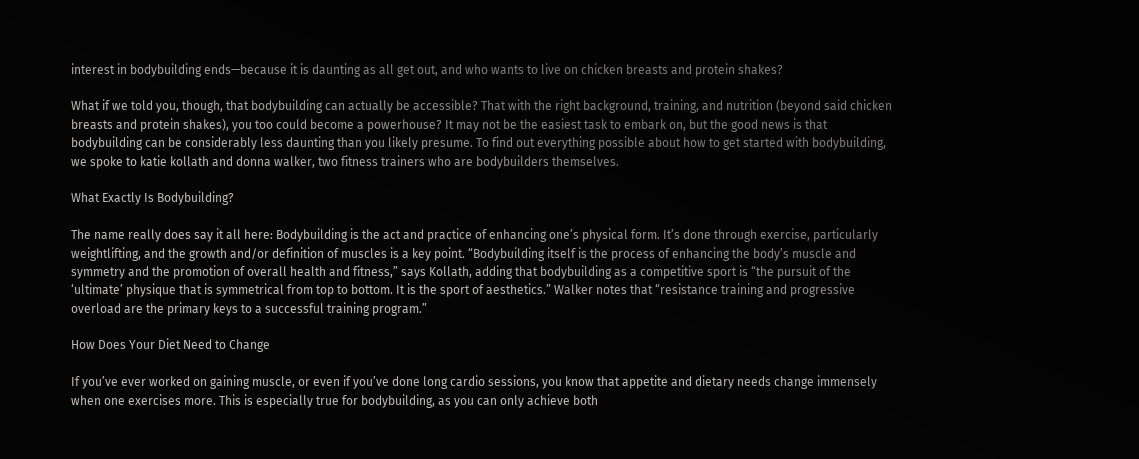interest in bodybuilding ends—because it is daunting as all get out, and who wants to live on chicken breasts and protein shakes?

What if we told you, though, that bodybuilding can actually be accessible? That with the right background, training, and nutrition (beyond said chicken breasts and protein shakes), you too could become a powerhouse? It may not be the easiest task to embark on, but the good news is that bodybuilding can be considerably less daunting than you likely presume. To find out everything possible about how to get started with bodybuilding, we spoke to katie kollath and donna walker, two fitness trainers who are bodybuilders themselves.

What Exactly Is Bodybuilding?

The name really does say it all here: Bodybuilding is the act and practice of enhancing one’s physical form. It’s done through exercise, particularly weightlifting, and the growth and/or definition of muscles is a key point. “Bodybuilding itself is the process of enhancing the body’s muscle and symmetry and the promotion of overall health and fitness,” says Kollath, adding that bodybuilding as a competitive sport is “the pursuit of the ‘ultimate’ physique that is symmetrical from top to bottom. It is the sport of aesthetics.” Walker notes that “resistance training and progressive overload are the primary keys to a successful training program.”

How Does Your Diet Need to Change

If you’ve ever worked on gaining muscle, or even if you’ve done long cardio sessions, you know that appetite and dietary needs change immensely when one exercises more. This is especially true for bodybuilding, as you can only achieve both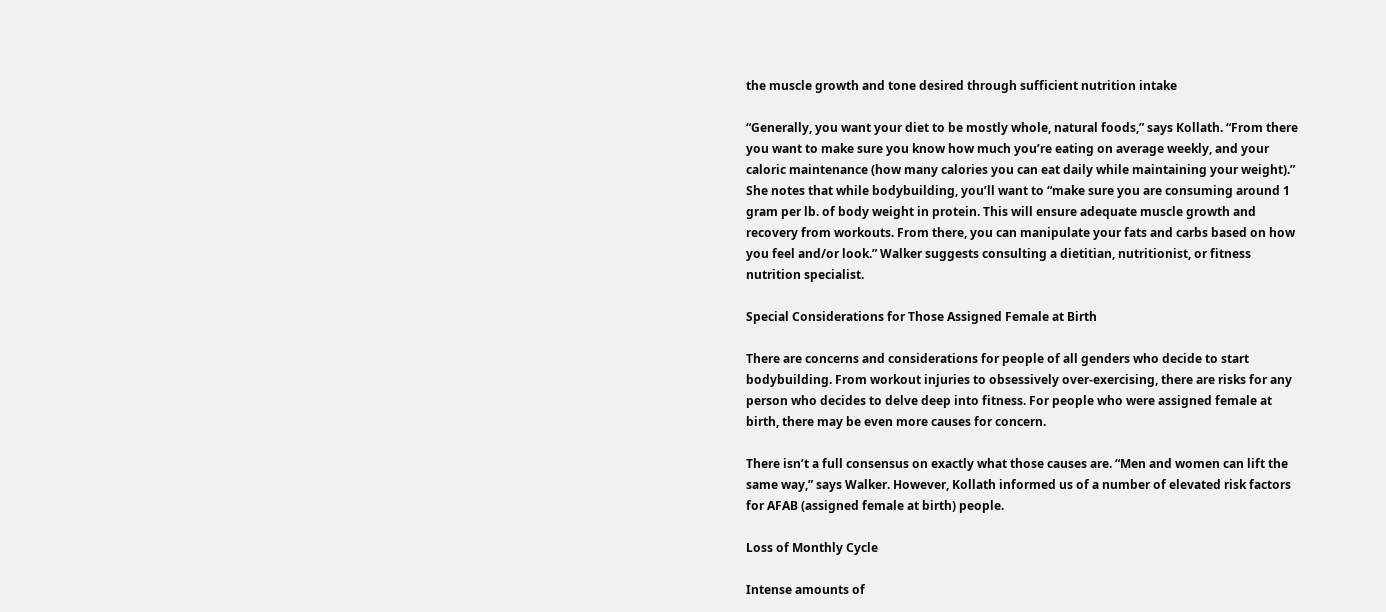the muscle growth and tone desired through sufficient nutrition intake

“Generally, you want your diet to be mostly whole, natural foods,” says Kollath. “From there you want to make sure you know how much you’re eating on average weekly, and your caloric maintenance (how many calories you can eat daily while maintaining your weight).” She notes that while bodybuilding, you’ll want to “make sure you are consuming around 1 gram per lb. of body weight in protein. This will ensure adequate muscle growth and recovery from workouts. From there, you can manipulate your fats and carbs based on how you feel and/or look.” Walker suggests consulting a dietitian, nutritionist, or fitness nutrition specialist.

Special Considerations for Those Assigned Female at Birth

There are concerns and considerations for people of all genders who decide to start bodybuilding. From workout injuries to obsessively over-exercising, there are risks for any person who decides to delve deep into fitness. For people who were assigned female at birth, there may be even more causes for concern.

There isn’t a full consensus on exactly what those causes are. “Men and women can lift the same way,” says Walker. However, Kollath informed us of a number of elevated risk factors for AFAB (assigned female at birth) people.

Loss of Monthly Cycle

Intense amounts of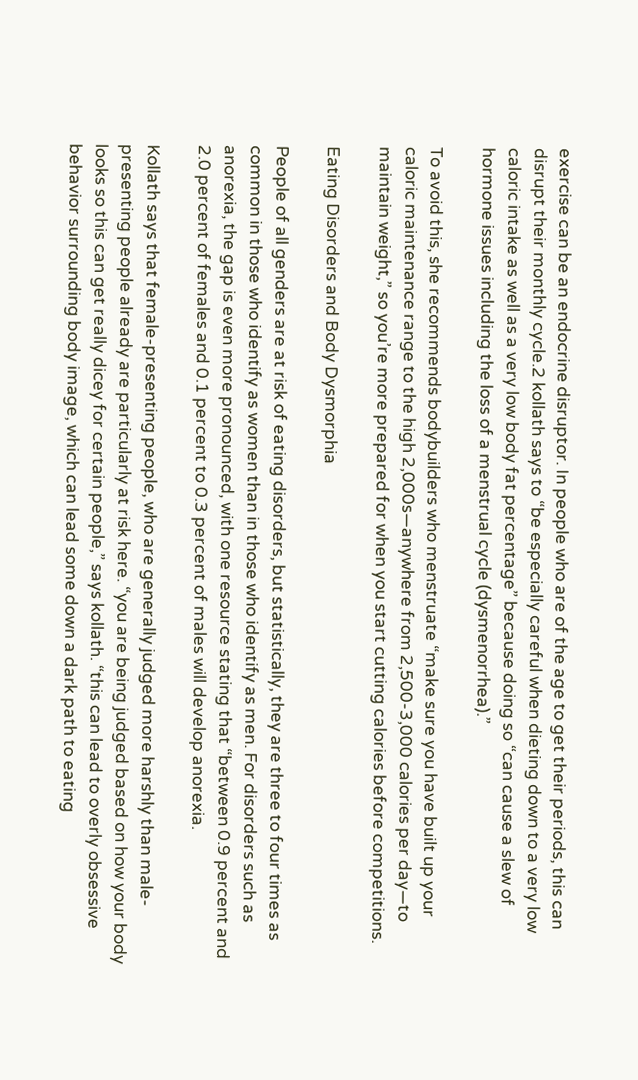exercise can be an endocrine disruptor. In people who are of the age to get their periods, this can disrupt their monthly cycle.2 kollath says to “be especially careful when dieting down to a very low caloric intake as well as a very low body fat percentage” because doing so “can cause a slew of hormone issues including the loss of a menstrual cycle (dysmenorrhea).”

To avoid this, she recommends bodybuilders who menstruate “make sure you have built up your caloric maintenance range to the high 2,000s—anywhere from 2,500-3,000 calories per day—to maintain weight,” so you’re more prepared for when you start cutting calories before competitions.

Eating Disorders and Body Dysmorphia

People of all genders are at risk of eating disorders, but statistically, they are three to four times as common in those who identify as women than in those who identify as men. For disorders such as anorexia, the gap is even more pronounced, with one resource stating that “between 0.9 percent and 2.0 percent of females and 0.1 percent to 0.3 percent of males will develop anorexia.

Kollath says that female-presenting people, who are generally judged more harshly than male-presenting people already are particularly at risk here. “you are being judged based on how your body looks so this can get really dicey for certain people,” says kollath. “this can lead to overly obsessive behavior surrounding body image, which can lead some down a dark path to eating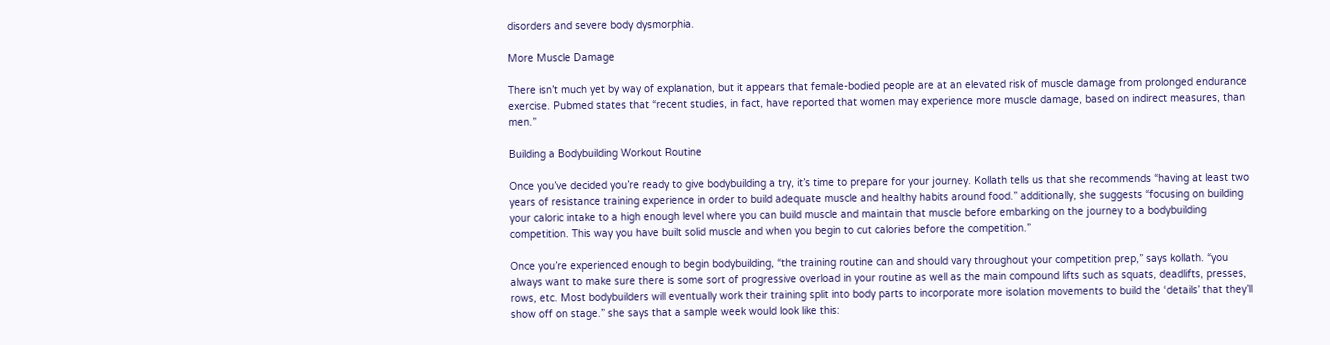disorders and severe body dysmorphia.

More Muscle Damage

There isn’t much yet by way of explanation, but it appears that female-bodied people are at an elevated risk of muscle damage from prolonged endurance exercise. Pubmed states that “recent studies, in fact, have reported that women may experience more muscle damage, based on indirect measures, than men.”

Building a Bodybuilding Workout Routine

Once you’ve decided you’re ready to give bodybuilding a try, it’s time to prepare for your journey. Kollath tells us that she recommends “having at least two years of resistance training experience in order to build adequate muscle and healthy habits around food.” additionally, she suggests “focusing on building your caloric intake to a high enough level where you can build muscle and maintain that muscle before embarking on the journey to a bodybuilding competition. This way you have built solid muscle and when you begin to cut calories before the competition.”

Once you’re experienced enough to begin bodybuilding, “the training routine can and should vary throughout your competition prep,” says kollath. “you always want to make sure there is some sort of progressive overload in your routine as well as the main compound lifts such as squats, deadlifts, presses, rows, etc. Most bodybuilders will eventually work their training split into body parts to incorporate more isolation movements to build the ‘details’ that they’ll show off on stage.” she says that a sample week would look like this: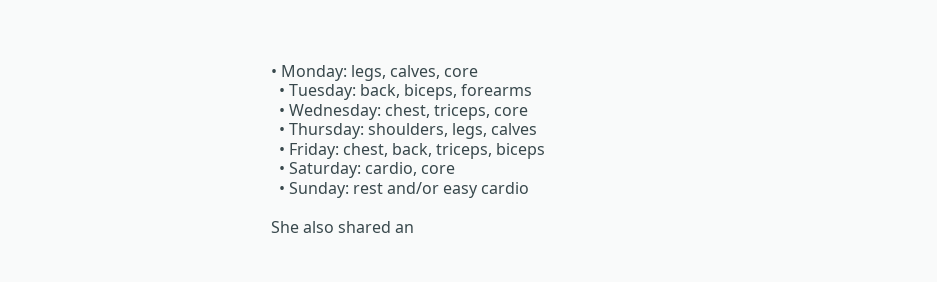• Monday: legs, calves, core
  • Tuesday: back, biceps, forearms
  • Wednesday: chest, triceps, core
  • Thursday: shoulders, legs, calves
  • Friday: chest, back, triceps, biceps
  • Saturday: cardio, core
  • Sunday: rest and/or easy cardio

She also shared an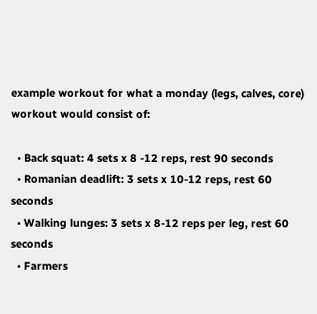example workout for what a monday (legs, calves, core) workout would consist of:

  • Back squat: 4 sets x 8 -12 reps, rest 90 seconds
  • Romanian deadlift: 3 sets x 10-12 reps, rest 60 seconds
  • Walking lunges: 3 sets x 8-12 reps per leg, rest 60 seconds
  • Farmers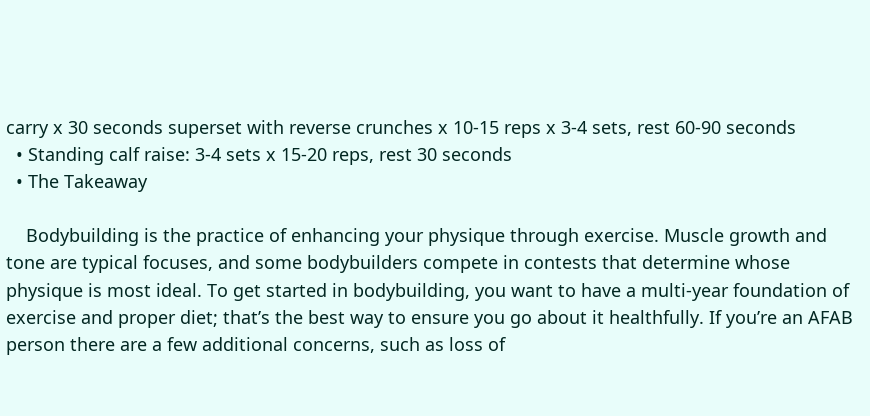carry x 30 seconds superset with reverse crunches x 10-15 reps x 3-4 sets, rest 60-90 seconds
  • Standing calf raise: 3-4 sets x 15-20 reps, rest 30 seconds
  • The Takeaway

    Bodybuilding is the practice of enhancing your physique through exercise. Muscle growth and tone are typical focuses, and some bodybuilders compete in contests that determine whose physique is most ideal. To get started in bodybuilding, you want to have a multi-year foundation of exercise and proper diet; that’s the best way to ensure you go about it healthfully. If you’re an AFAB person there are a few additional concerns, such as loss of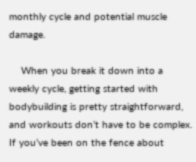monthly cycle and potential muscle damage.

    When you break it down into a weekly cycle, getting started with bodybuilding is pretty straightforward, and workouts don’t have to be complex. If you’ve been on the fence about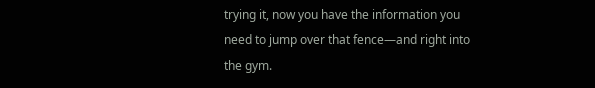trying it, now you have the information you need to jump over that fence—and right into the gym.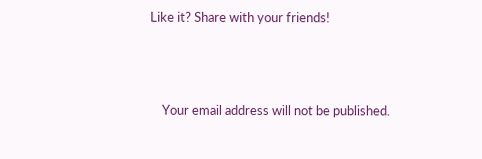Like it? Share with your friends!



    Your email address will not be published.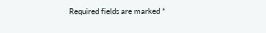Required fields are marked *